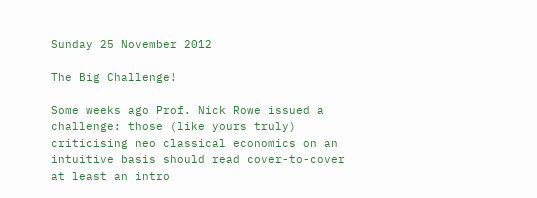Sunday 25 November 2012

The Big Challenge!

Some weeks ago Prof. Nick Rowe issued a challenge: those (like yours truly) criticising neo classical economics on an intuitive basis should read cover-to-cover at least an intro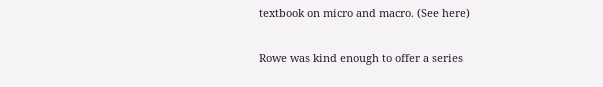textbook on micro and macro. (See here)

Rowe was kind enough to offer a series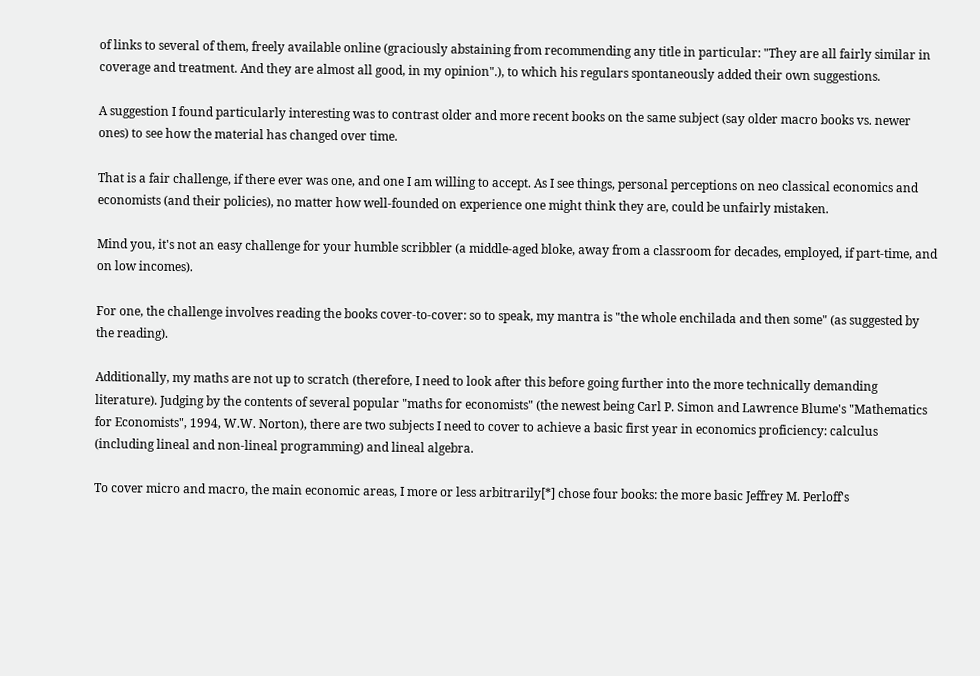of links to several of them, freely available online (graciously abstaining from recommending any title in particular: "They are all fairly similar in coverage and treatment. And they are almost all good, in my opinion".), to which his regulars spontaneously added their own suggestions.

A suggestion I found particularly interesting was to contrast older and more recent books on the same subject (say older macro books vs. newer ones) to see how the material has changed over time.

That is a fair challenge, if there ever was one, and one I am willing to accept. As I see things, personal perceptions on neo classical economics and economists (and their policies), no matter how well-founded on experience one might think they are, could be unfairly mistaken.

Mind you, it's not an easy challenge for your humble scribbler (a middle-aged bloke, away from a classroom for decades, employed, if part-time, and on low incomes).

For one, the challenge involves reading the books cover-to-cover: so to speak, my mantra is "the whole enchilada and then some" (as suggested by the reading).

Additionally, my maths are not up to scratch (therefore, I need to look after this before going further into the more technically demanding literature). Judging by the contents of several popular "maths for economists" (the newest being Carl P. Simon and Lawrence Blume's "Mathematics for Economists", 1994, W.W. Norton), there are two subjects I need to cover to achieve a basic first year in economics proficiency: calculus (including lineal and non-lineal programming) and lineal algebra.

To cover micro and macro, the main economic areas, I more or less arbitrarily[*] chose four books: the more basic Jeffrey M. Perloff's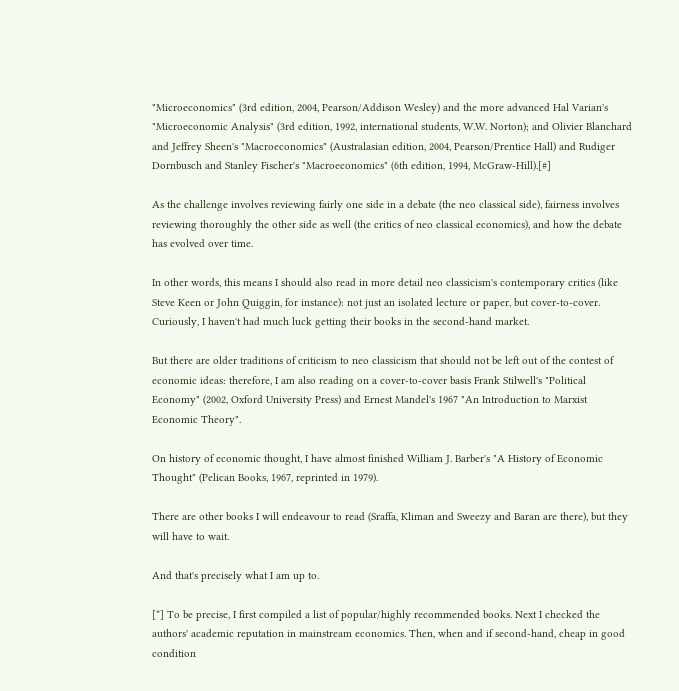"Microeconomics" (3rd edition, 2004, Pearson/Addison Wesley) and the more advanced Hal Varian's "Microeconomic Analysis" (3rd edition, 1992, international students, W.W. Norton); and Olivier Blanchard and Jeffrey Sheen's "Macroeconomics" (Australasian edition, 2004, Pearson/Prentice Hall) and Rudiger Dornbusch and Stanley Fischer's "Macroeconomics" (6th edition, 1994, McGraw-Hill).[#]

As the challenge involves reviewing fairly one side in a debate (the neo classical side), fairness involves reviewing thoroughly the other side as well (the critics of neo classical economics), and how the debate has evolved over time.

In other words, this means I should also read in more detail neo classicism's contemporary critics (like Steve Keen or John Quiggin, for instance): not just an isolated lecture or paper, but cover-to-cover. Curiously, I haven't had much luck getting their books in the second-hand market.

But there are older traditions of criticism to neo classicism that should not be left out of the contest of economic ideas: therefore, I am also reading on a cover-to-cover basis Frank Stilwell's "Political Economy" (2002, Oxford University Press) and Ernest Mandel's 1967 "An Introduction to Marxist Economic Theory".

On history of economic thought, I have almost finished William J. Barber's "A History of Economic Thought" (Pelican Books, 1967, reprinted in 1979).

There are other books I will endeavour to read (Sraffa, Kliman and Sweezy and Baran are there), but they will have to wait.

And that's precisely what I am up to.

[*] To be precise, I first compiled a list of popular/highly recommended books. Next I checked the authors' academic reputation in mainstream economics. Then, when and if second-hand, cheap in good condition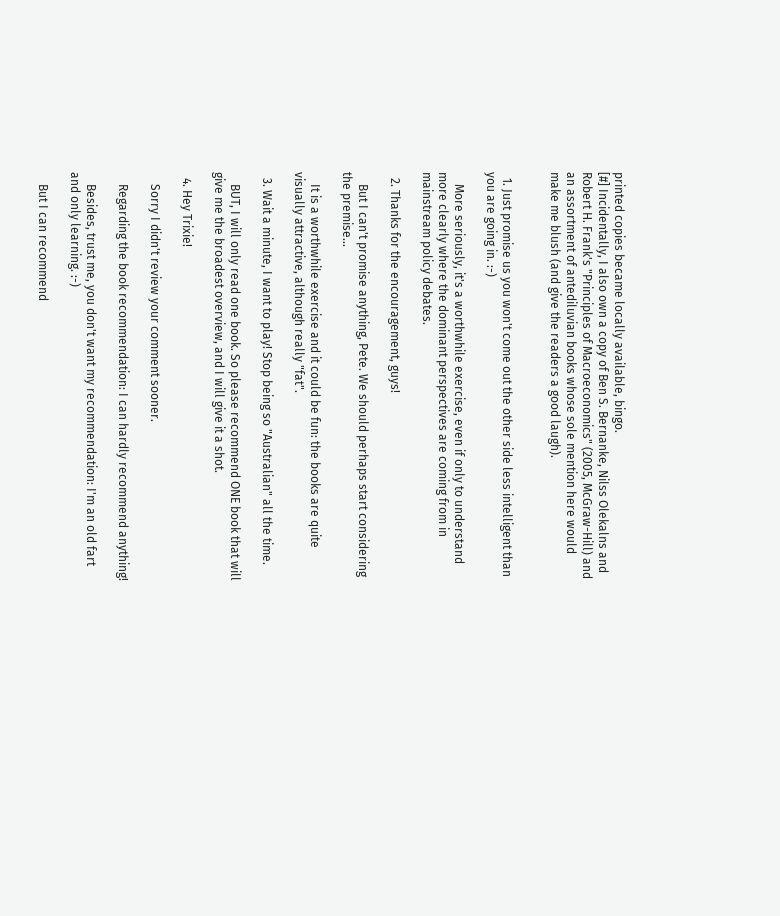printed copies became locally available, bingo.
[#] Incidentally, I also own a copy of Ben S. Bernanke, Nilss Olekalns and Robert H. Frank's "Principles of Macroeconomics" (2005, McGraw-Hill) and an assortment of antediluvian books whose sole mention here would make me blush (and give the readers a good laugh).


  1. Just promise us you won't come out the other side less intelligent than you are going in. :-)

    More seriously, it's a worthwhile exercise, even if only to understand more clearly where the dominant perspectives are coming from in mainstream policy debates.

  2. Thanks for the encouragement, guys!

    But I can't promise anything, Pete. We should perhaps start considering the premise...

    It is a worthwhile exercise and it could be fun: the books are quite visually attractive, although really "fat".

  3. Wait a minute, I want to play! Stop being so "Australian" all the time.

    BUT, I will only read one book. So please recommend ONE book that will give me the broadest overview, and I will give it a shot.

  4. Hey Trixie!

    Sorry I didn't review your comment sooner.

    Regarding the book recommendation: I can hardly recommend anything!

    Besides, trust me, you don't want my recommendation: I'm an old fart and only learning. :-)

    But I can recommend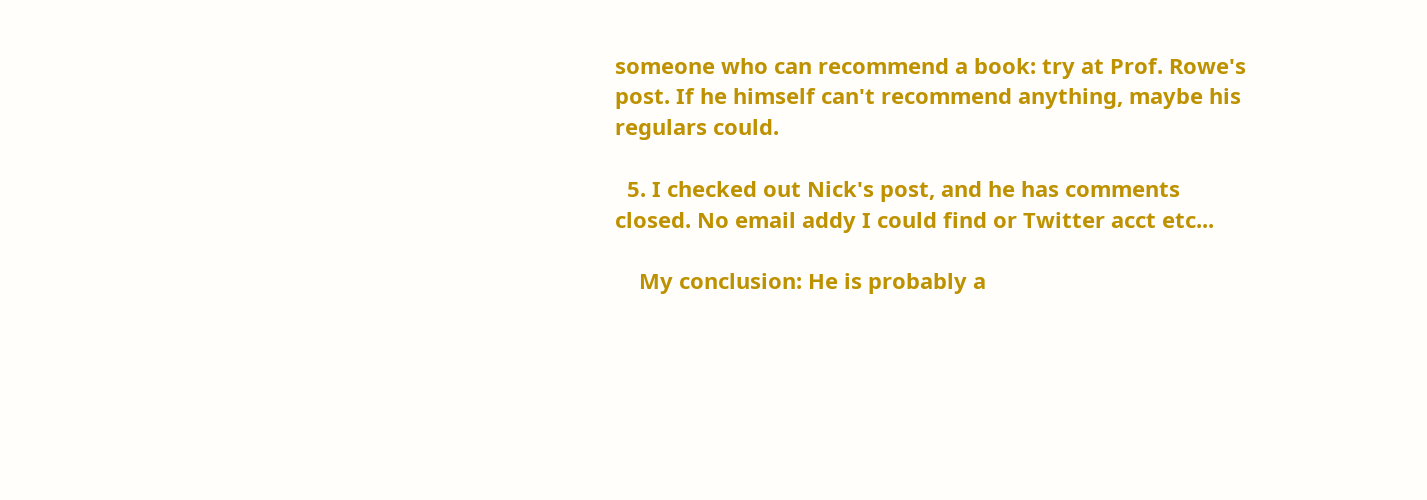someone who can recommend a book: try at Prof. Rowe's post. If he himself can't recommend anything, maybe his regulars could.

  5. I checked out Nick's post, and he has comments closed. No email addy I could find or Twitter acct etc...

    My conclusion: He is probably a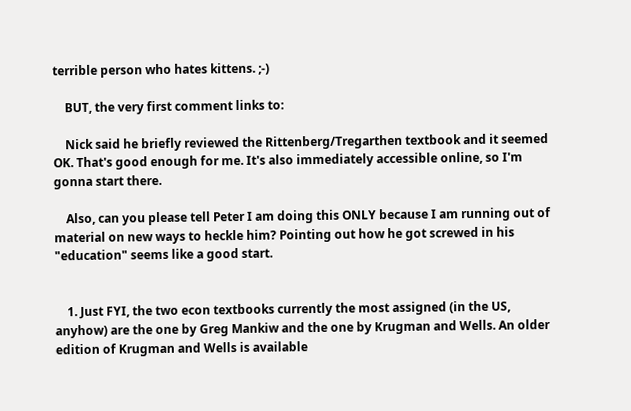terrible person who hates kittens. ;-)

    BUT, the very first comment links to:

    Nick said he briefly reviewed the Rittenberg/Tregarthen textbook and it seemed OK. That's good enough for me. It's also immediately accessible online, so I'm gonna start there.

    Also, can you please tell Peter I am doing this ONLY because I am running out of material on new ways to heckle him? Pointing out how he got screwed in his "education" seems like a good start.


    1. Just FYI, the two econ textbooks currently the most assigned (in the US, anyhow) are the one by Greg Mankiw and the one by Krugman and Wells. An older edition of Krugman and Wells is available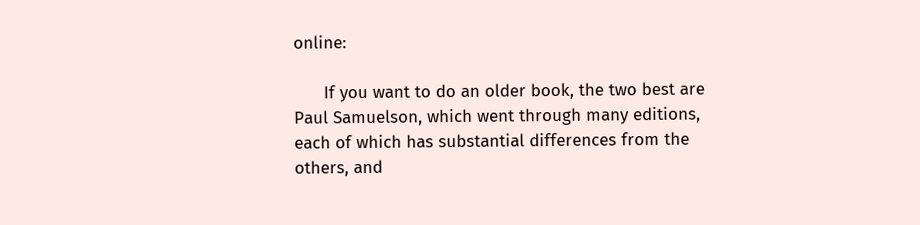online:

      If you want to do an older book, the two best are Paul Samuelson, which went through many editions, each of which has substantial differences from the others, and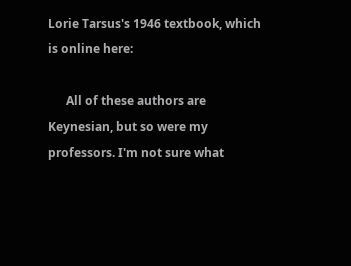Lorie Tarsus's 1946 textbook, which is online here:

      All of these authors are Keynesian, but so were my professors. I'm not sure what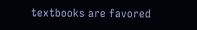textbooks are favored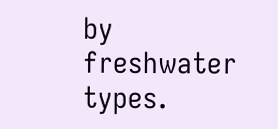by freshwater types.